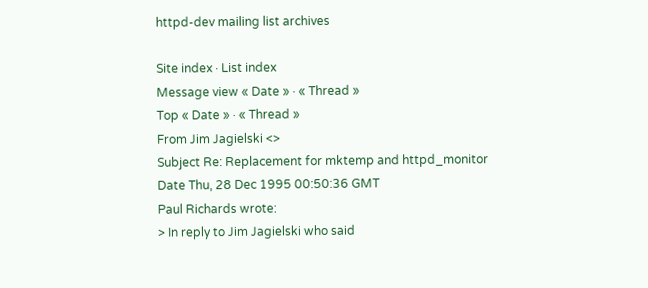httpd-dev mailing list archives

Site index · List index
Message view « Date » · « Thread »
Top « Date » · « Thread »
From Jim Jagielski <>
Subject Re: Replacement for mktemp and httpd_monitor
Date Thu, 28 Dec 1995 00:50:36 GMT
Paul Richards wrote:
> In reply to Jim Jagielski who said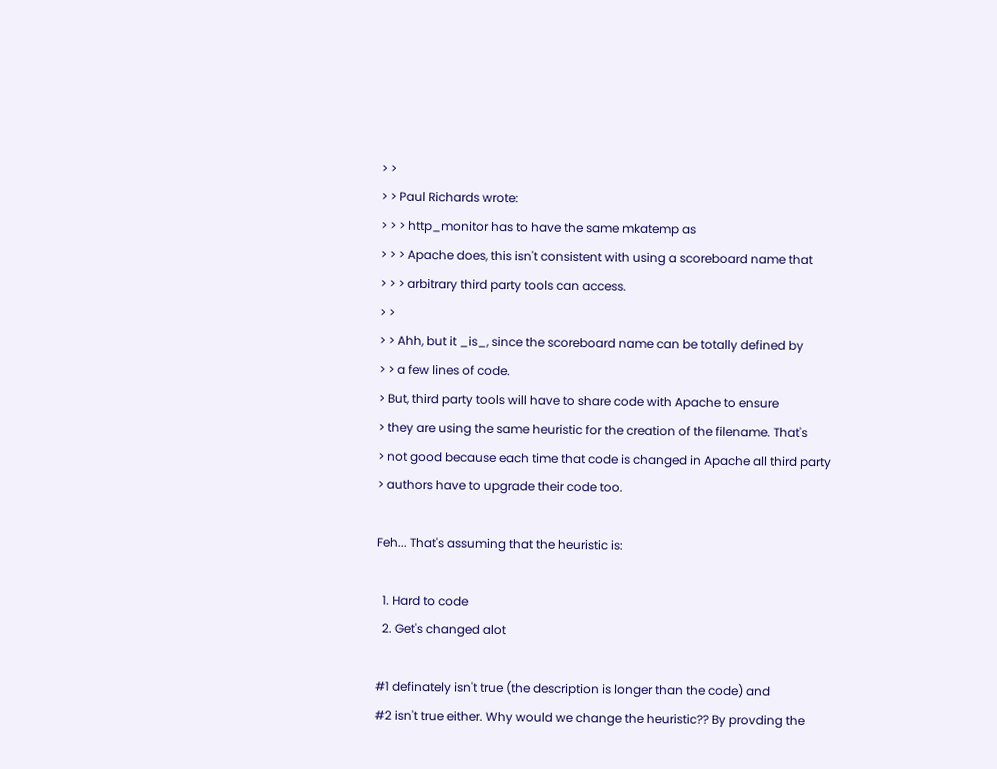> >
> > Paul Richards wrote:
> > > http_monitor has to have the same mkatemp as
> > > Apache does, this isn't consistent with using a scoreboard name that
> > > arbitrary third party tools can access.
> >
> > Ahh, but it _is_, since the scoreboard name can be totally defined by
> > a few lines of code.
> But, third party tools will have to share code with Apache to ensure
> they are using the same heuristic for the creation of the filename. That's
> not good because each time that code is changed in Apache all third party
> authors have to upgrade their code too.

Feh... That's assuming that the heuristic is:

  1. Hard to code
  2. Get's changed alot

#1 definately isn't true (the description is longer than the code) and
#2 isn't true either. Why would we change the heuristic?? By provding the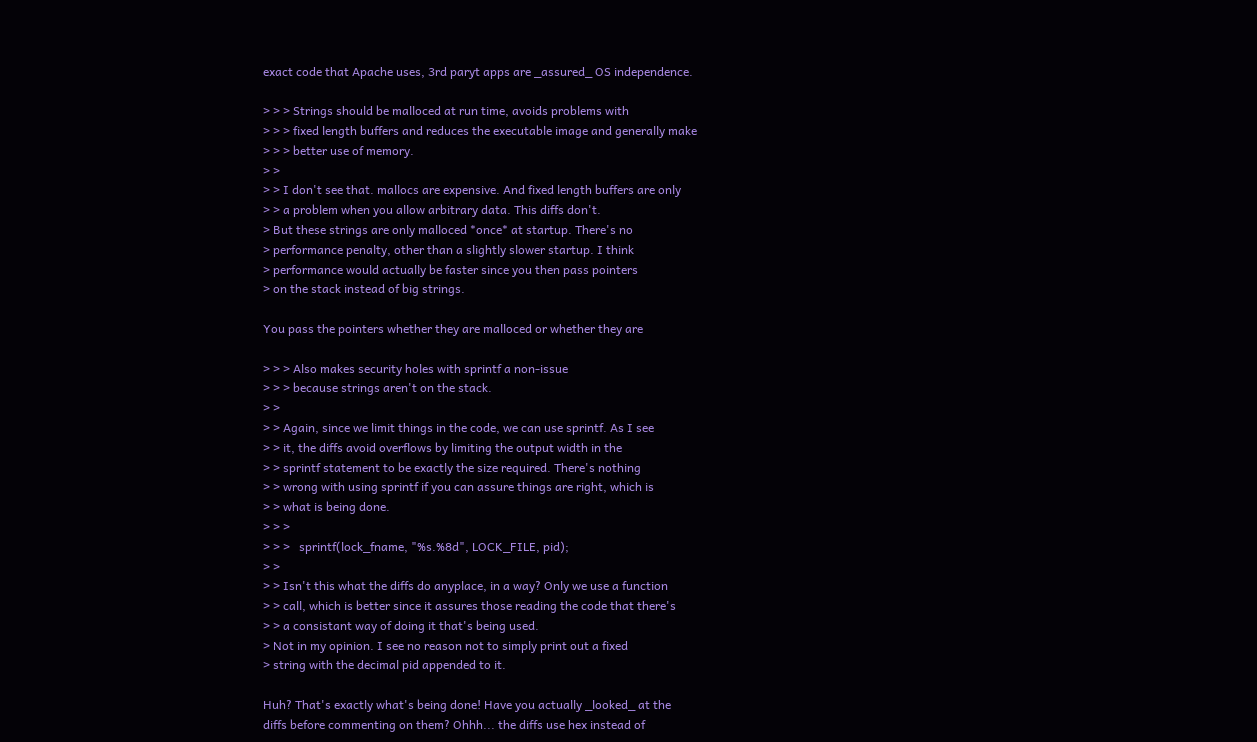exact code that Apache uses, 3rd paryt apps are _assured_ OS independence.

> > > Strings should be malloced at run time, avoids problems with
> > > fixed length buffers and reduces the executable image and generally make
> > > better use of memory.
> >
> > I don't see that. mallocs are expensive. And fixed length buffers are only
> > a problem when you allow arbitrary data. This diffs don't.
> But these strings are only malloced *once* at startup. There's no
> performance penalty, other than a slightly slower startup. I think
> performance would actually be faster since you then pass pointers
> on the stack instead of big strings.

You pass the pointers whether they are malloced or whether they are

> > > Also makes security holes with sprintf a non-issue
> > > because strings aren't on the stack.
> >
> > Again, since we limit things in the code, we can use sprintf. As I see
> > it, the diffs avoid overflows by limiting the output width in the
> > sprintf statement to be exactly the size required. There's nothing
> > wrong with using sprintf if you can assure things are right, which is
> > what is being done.
> > >
> > >   sprintf(lock_fname, "%s.%8d", LOCK_FILE, pid);
> >
> > Isn't this what the diffs do anyplace, in a way? Only we use a function
> > call, which is better since it assures those reading the code that there's
> > a consistant way of doing it that's being used.
> Not in my opinion. I see no reason not to simply print out a fixed
> string with the decimal pid appended to it.

Huh? That's exactly what's being done! Have you actually _looked_ at the
diffs before commenting on them? Ohhh... the diffs use hex instead of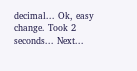decimal... Ok, easy change. Took 2 seconds... Next...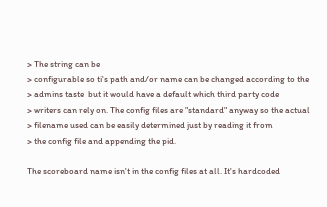> The string can be
> configurable so ti's path and/or name can be changed according to the
> admins taste  but it would have a default which third party code
> writers can rely on. The config files are "standard" anyway so the actual
> filename used can be easily determined just by reading it from
> the config file and appending the pid.

The scoreboard name isn't in the config files at all. It's hardcoded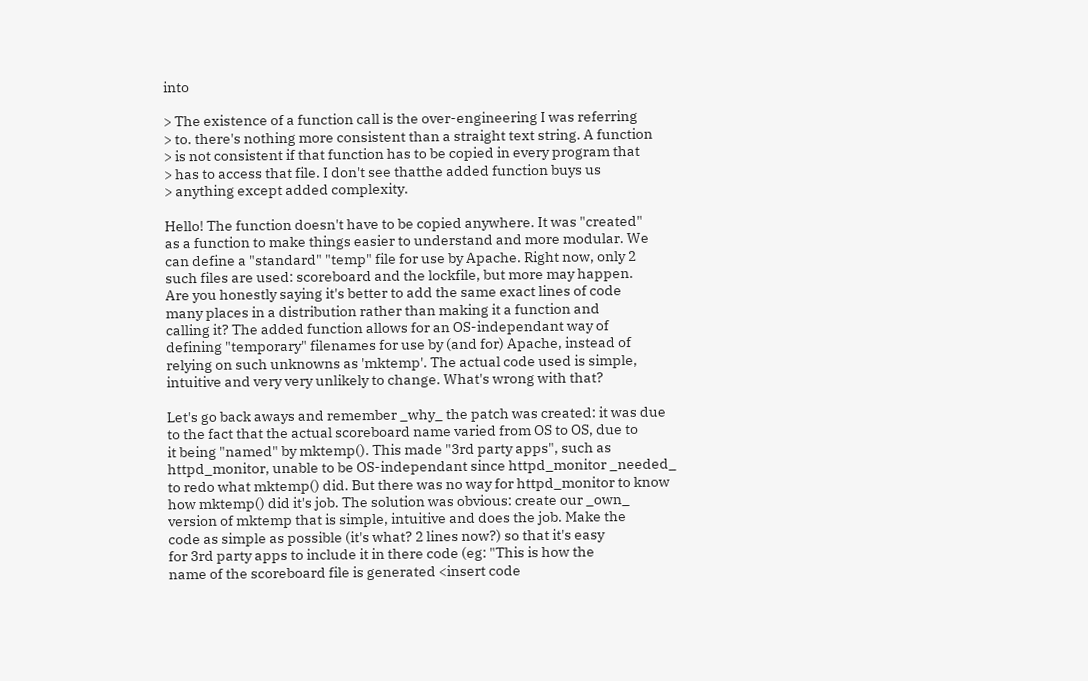into

> The existence of a function call is the over-engineering I was referring
> to. there's nothing more consistent than a straight text string. A function
> is not consistent if that function has to be copied in every program that
> has to access that file. I don't see thatthe added function buys us
> anything except added complexity.

Hello! The function doesn't have to be copied anywhere. It was "created"
as a function to make things easier to understand and more modular. We
can define a "standard" "temp" file for use by Apache. Right now, only 2
such files are used: scoreboard and the lockfile, but more may happen.
Are you honestly saying it's better to add the same exact lines of code
many places in a distribution rather than making it a function and
calling it? The added function allows for an OS-independant way of
defining "temporary" filenames for use by (and for) Apache, instead of
relying on such unknowns as 'mktemp'. The actual code used is simple,
intuitive and very very unlikely to change. What's wrong with that?

Let's go back aways and remember _why_ the patch was created: it was due
to the fact that the actual scoreboard name varied from OS to OS, due to
it being "named" by mktemp(). This made "3rd party apps", such as
httpd_monitor, unable to be OS-independant since httpd_monitor _needed_
to redo what mktemp() did. But there was no way for httpd_monitor to know
how mktemp() did it's job. The solution was obvious: create our _own_
version of mktemp that is simple, intuitive and does the job. Make the
code as simple as possible (it's what? 2 lines now?) so that it's easy
for 3rd party apps to include it in there code (eg: "This is how the
name of the scoreboard file is generated <insert code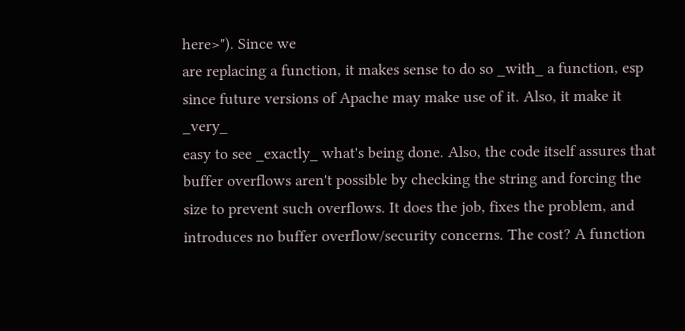here>"). Since we
are replacing a function, it makes sense to do so _with_ a function, esp
since future versions of Apache may make use of it. Also, it make it _very_
easy to see _exactly_ what's being done. Also, the code itself assures that
buffer overflows aren't possible by checking the string and forcing the
size to prevent such overflows. It does the job, fixes the problem, and
introduces no buffer overflow/security concerns. The cost? A function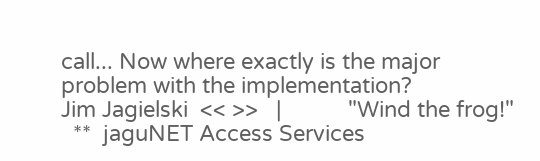call... Now where exactly is the major problem with the implementation?
Jim Jagielski  << >>   |           "Wind the frog!"
  **  jaguNET Access Services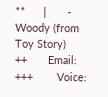**      |       - Woody (from Toy Story)
++       Email:      +++        Voice: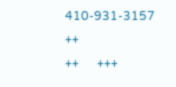410-931-3157       ++
++      +++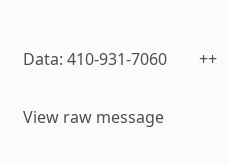Data: 410-931-7060        ++

View raw message